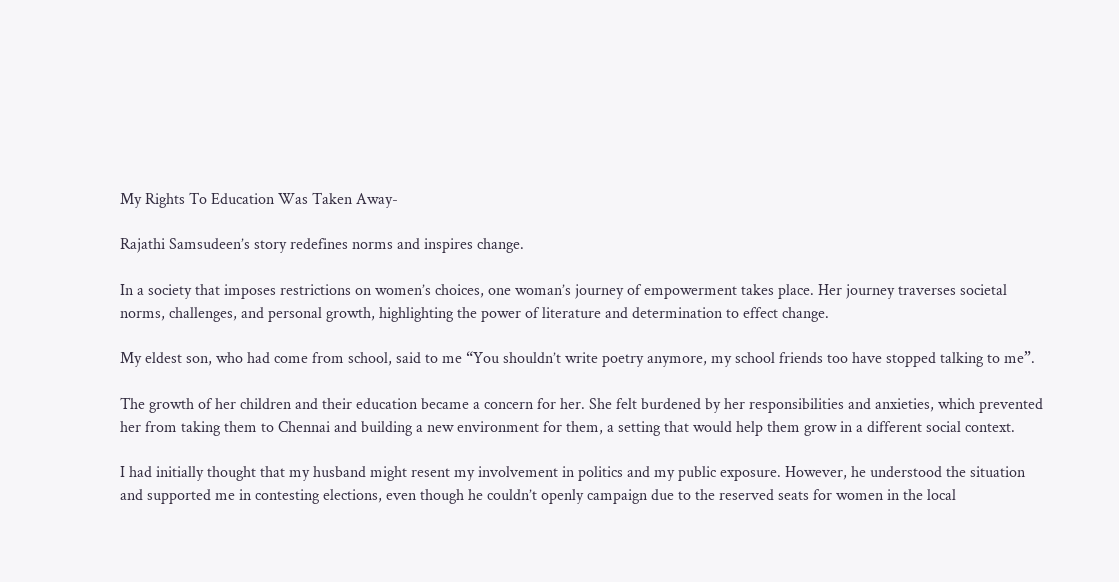My Rights To Education Was Taken Away-

Rajathi Samsudeen’s story redefines norms and inspires change.

In a society that imposes restrictions on women’s choices, one woman’s journey of empowerment takes place. Her journey traverses societal norms, challenges, and personal growth, highlighting the power of literature and determination to effect change.

My eldest son, who had come from school, said to me “You shouldn’t write poetry anymore, my school friends too have stopped talking to me”.

The growth of her children and their education became a concern for her. She felt burdened by her responsibilities and anxieties, which prevented her from taking them to Chennai and building a new environment for them, a setting that would help them grow in a different social context.

I had initially thought that my husband might resent my involvement in politics and my public exposure. However, he understood the situation and supported me in contesting elections, even though he couldn’t openly campaign due to the reserved seats for women in the local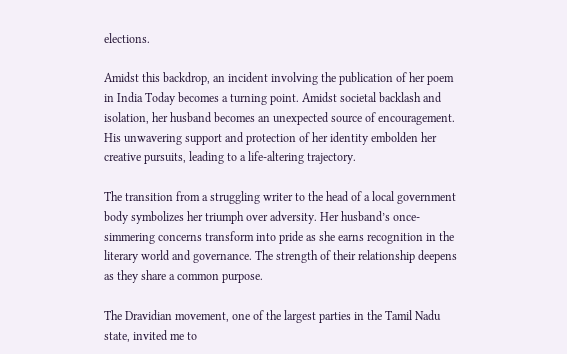elections.

Amidst this backdrop, an incident involving the publication of her poem in India Today becomes a turning point. Amidst societal backlash and isolation, her husband becomes an unexpected source of encouragement. His unwavering support and protection of her identity embolden her creative pursuits, leading to a life-altering trajectory.

The transition from a struggling writer to the head of a local government body symbolizes her triumph over adversity. Her husband’s once-simmering concerns transform into pride as she earns recognition in the literary world and governance. The strength of their relationship deepens as they share a common purpose.

The Dravidian movement, one of the largest parties in the Tamil Nadu state, invited me to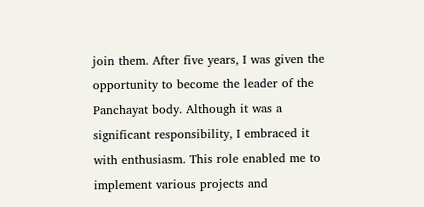join them. After five years, I was given the opportunity to become the leader of the Panchayat body. Although it was a significant responsibility, I embraced it with enthusiasm. This role enabled me to implement various projects and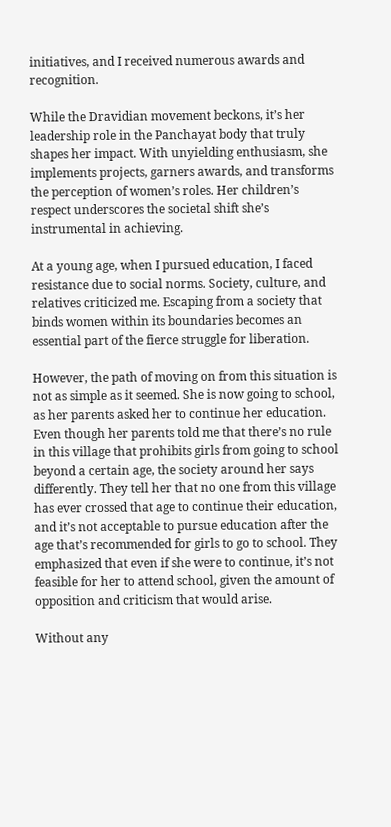initiatives, and I received numerous awards and recognition.

While the Dravidian movement beckons, it’s her leadership role in the Panchayat body that truly shapes her impact. With unyielding enthusiasm, she implements projects, garners awards, and transforms the perception of women’s roles. Her children’s respect underscores the societal shift she’s instrumental in achieving.

At a young age, when I pursued education, I faced resistance due to social norms. Society, culture, and relatives criticized me. Escaping from a society that binds women within its boundaries becomes an essential part of the fierce struggle for liberation.

However, the path of moving on from this situation is not as simple as it seemed. She is now going to school, as her parents asked her to continue her education. Even though her parents told me that there’s no rule in this village that prohibits girls from going to school beyond a certain age, the society around her says differently. They tell her that no one from this village has ever crossed that age to continue their education, and it’s not acceptable to pursue education after the age that’s recommended for girls to go to school. They emphasized that even if she were to continue, it’s not feasible for her to attend school, given the amount of opposition and criticism that would arise.

Without any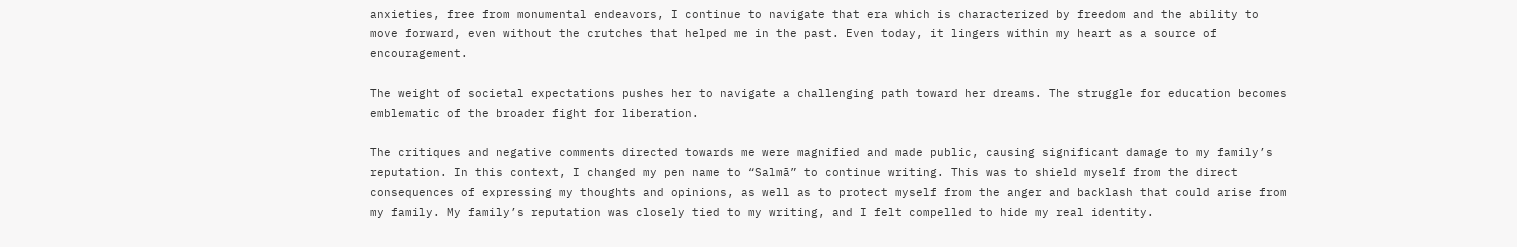anxieties, free from monumental endeavors, I continue to navigate that era which is characterized by freedom and the ability to move forward, even without the crutches that helped me in the past. Even today, it lingers within my heart as a source of encouragement.

The weight of societal expectations pushes her to navigate a challenging path toward her dreams. The struggle for education becomes emblematic of the broader fight for liberation.

The critiques and negative comments directed towards me were magnified and made public, causing significant damage to my family’s reputation. In this context, I changed my pen name to “Salmā” to continue writing. This was to shield myself from the direct consequences of expressing my thoughts and opinions, as well as to protect myself from the anger and backlash that could arise from my family. My family’s reputation was closely tied to my writing, and I felt compelled to hide my real identity.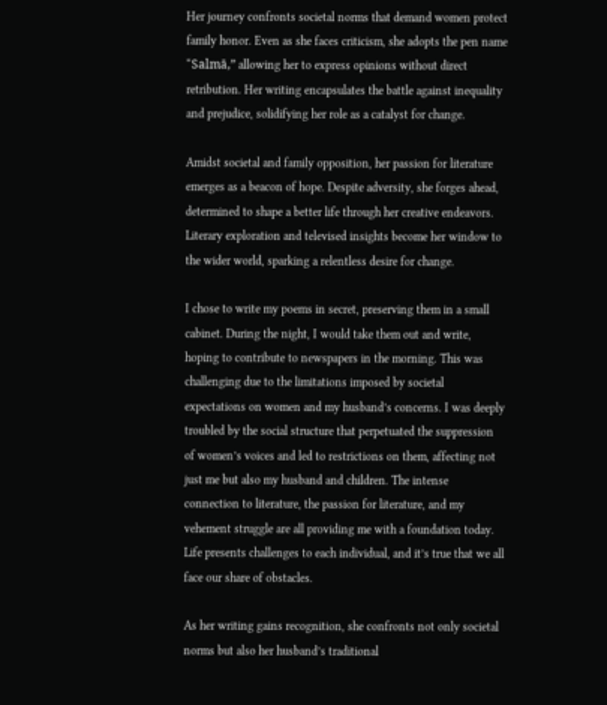Her journey confronts societal norms that demand women protect family honor. Even as she faces criticism, she adopts the pen name “Salmā,” allowing her to express opinions without direct retribution. Her writing encapsulates the battle against inequality and prejudice, solidifying her role as a catalyst for change.

Amidst societal and family opposition, her passion for literature emerges as a beacon of hope. Despite adversity, she forges ahead, determined to shape a better life through her creative endeavors. Literary exploration and televised insights become her window to the wider world, sparking a relentless desire for change.

I chose to write my poems in secret, preserving them in a small cabinet. During the night, I would take them out and write, hoping to contribute to newspapers in the morning. This was challenging due to the limitations imposed by societal expectations on women and my husband’s concerns. I was deeply troubled by the social structure that perpetuated the suppression of women’s voices and led to restrictions on them, affecting not just me but also my husband and children. The intense connection to literature, the passion for literature, and my vehement struggle are all providing me with a foundation today. Life presents challenges to each individual, and it’s true that we all face our share of obstacles.

As her writing gains recognition, she confronts not only societal norms but also her husband’s traditional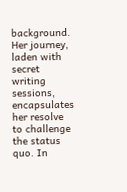background. Her journey, laden with secret writing sessions, encapsulates her resolve to challenge the status quo. In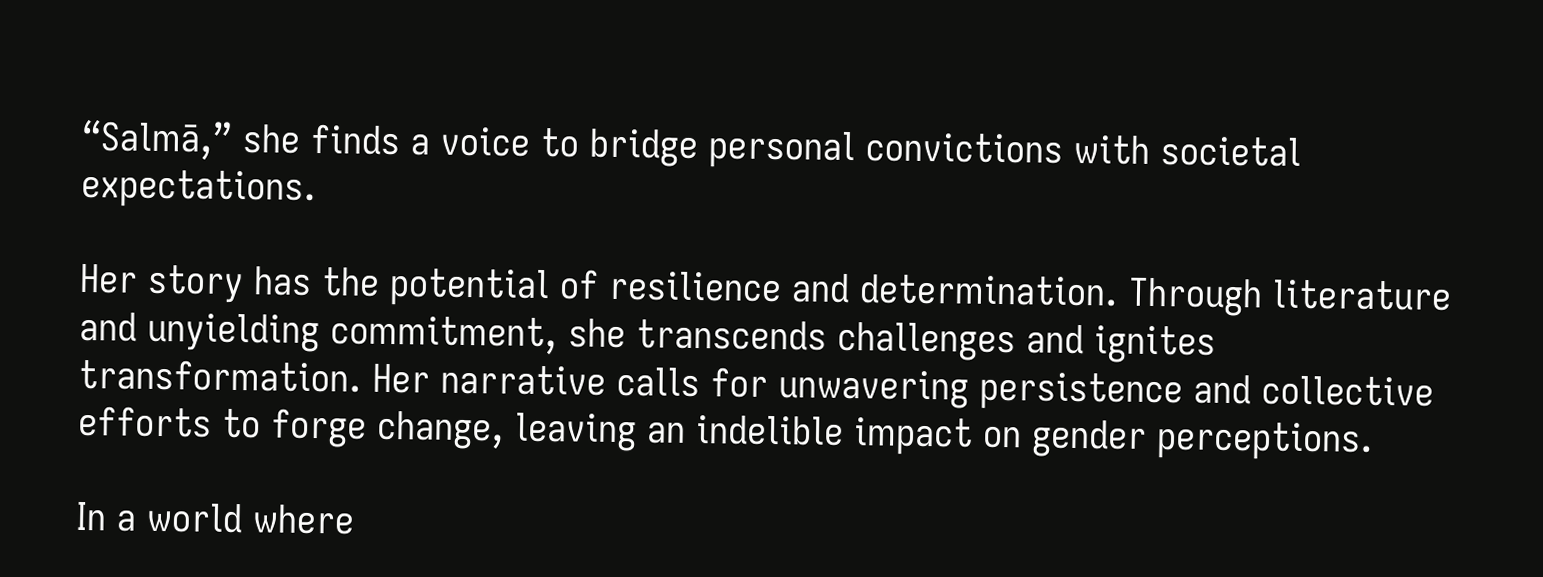“Salmā,” she finds a voice to bridge personal convictions with societal expectations.

Her story has the potential of resilience and determination. Through literature and unyielding commitment, she transcends challenges and ignites transformation. Her narrative calls for unwavering persistence and collective efforts to forge change, leaving an indelible impact on gender perceptions.

In a world where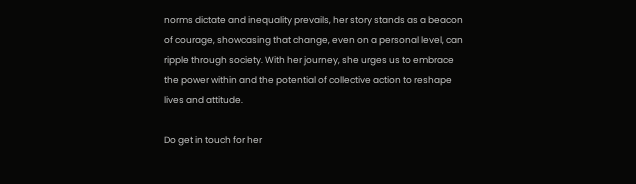norms dictate and inequality prevails, her story stands as a beacon of courage, showcasing that change, even on a personal level, can ripple through society. With her journey, she urges us to embrace the power within and the potential of collective action to reshape lives and attitude.

Do get in touch for her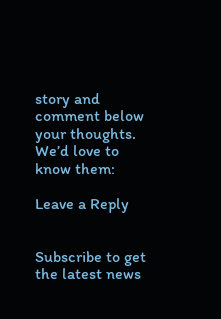story and comment below your thoughts. We’d love to know them:

Leave a Reply


Subscribe to get the latest news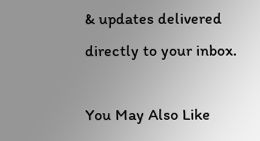& updates delivered directly to your inbox.

You May Also Like